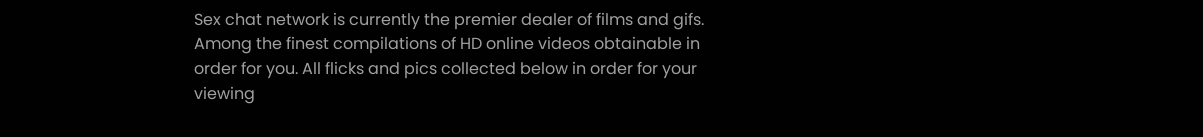Sex chat network is currently the premier dealer of films and gifs. Among the finest compilations of HD online videos obtainable in order for you. All flicks and pics collected below in order for your viewing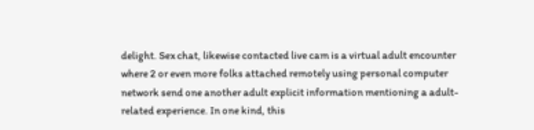delight. Sex chat, likewise contacted live cam is a virtual adult encounter where 2 or even more folks attached remotely using personal computer network send one another adult explicit information mentioning a adult-related experience. In one kind, this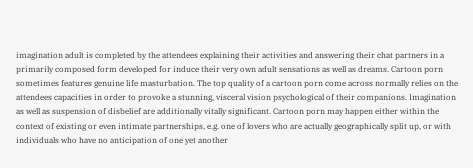imagination adult is completed by the attendees explaining their activities and answering their chat partners in a primarily composed form developed for induce their very own adult sensations as well as dreams. Cartoon porn sometimes features genuine life masturbation. The top quality of a cartoon porn come across normally relies on the attendees capacities in order to provoke a stunning, visceral vision psychological of their companions. Imagination as well as suspension of disbelief are additionally vitally significant. Cartoon porn may happen either within the context of existing or even intimate partnerships, e.g. one of lovers who are actually geographically split up, or with individuals who have no anticipation of one yet another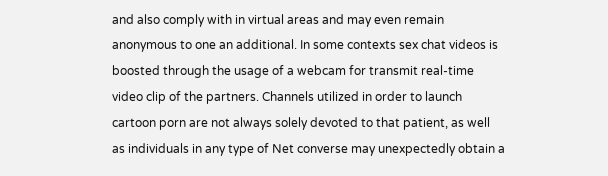and also comply with in virtual areas and may even remain anonymous to one an additional. In some contexts sex chat videos is boosted through the usage of a webcam for transmit real-time video clip of the partners. Channels utilized in order to launch cartoon porn are not always solely devoted to that patient, as well as individuals in any type of Net converse may unexpectedly obtain a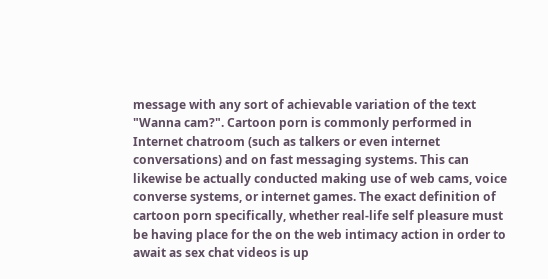message with any sort of achievable variation of the text "Wanna cam?". Cartoon porn is commonly performed in Internet chatroom (such as talkers or even internet conversations) and on fast messaging systems. This can likewise be actually conducted making use of web cams, voice converse systems, or internet games. The exact definition of cartoon porn specifically, whether real-life self pleasure must be having place for the on the web intimacy action in order to await as sex chat videos is up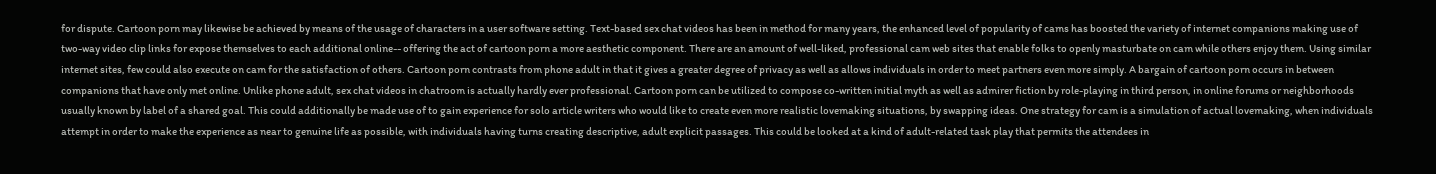for dispute. Cartoon porn may likewise be achieved by means of the usage of characters in a user software setting. Text-based sex chat videos has been in method for many years, the enhanced level of popularity of cams has boosted the variety of internet companions making use of two-way video clip links for expose themselves to each additional online-- offering the act of cartoon porn a more aesthetic component. There are an amount of well-liked, professional cam web sites that enable folks to openly masturbate on cam while others enjoy them. Using similar internet sites, few could also execute on cam for the satisfaction of others. Cartoon porn contrasts from phone adult in that it gives a greater degree of privacy as well as allows individuals in order to meet partners even more simply. A bargain of cartoon porn occurs in between companions that have only met online. Unlike phone adult, sex chat videos in chatroom is actually hardly ever professional. Cartoon porn can be utilized to compose co-written initial myth as well as admirer fiction by role-playing in third person, in online forums or neighborhoods usually known by label of a shared goal. This could additionally be made use of to gain experience for solo article writers who would like to create even more realistic lovemaking situations, by swapping ideas. One strategy for cam is a simulation of actual lovemaking, when individuals attempt in order to make the experience as near to genuine life as possible, with individuals having turns creating descriptive, adult explicit passages. This could be looked at a kind of adult-related task play that permits the attendees in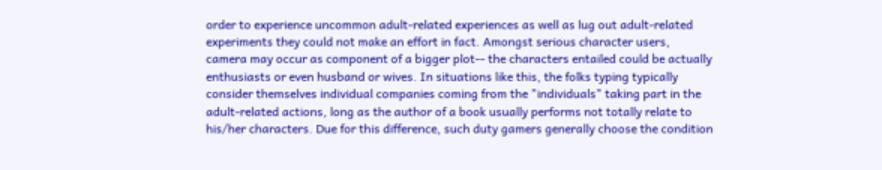order to experience uncommon adult-related experiences as well as lug out adult-related experiments they could not make an effort in fact. Amongst serious character users, camera may occur as component of a bigger plot-- the characters entailed could be actually enthusiasts or even husband or wives. In situations like this, the folks typing typically consider themselves individual companies coming from the "individuals" taking part in the adult-related actions, long as the author of a book usually performs not totally relate to his/her characters. Due for this difference, such duty gamers generally choose the condition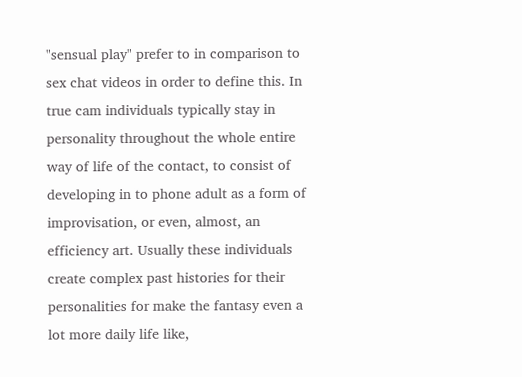"sensual play" prefer to in comparison to sex chat videos in order to define this. In true cam individuals typically stay in personality throughout the whole entire way of life of the contact, to consist of developing in to phone adult as a form of improvisation, or even, almost, an efficiency art. Usually these individuals create complex past histories for their personalities for make the fantasy even a lot more daily life like,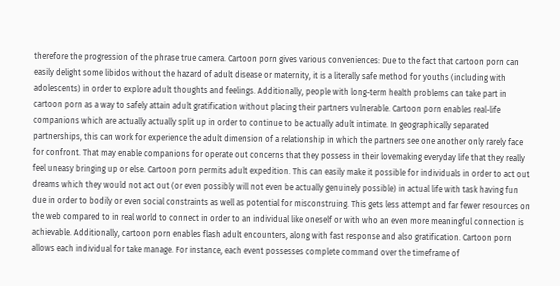therefore the progression of the phrase true camera. Cartoon porn gives various conveniences: Due to the fact that cartoon porn can easily delight some libidos without the hazard of adult disease or maternity, it is a literally safe method for youths (including with adolescents) in order to explore adult thoughts and feelings. Additionally, people with long-term health problems can take part in cartoon porn as a way to safely attain adult gratification without placing their partners vulnerable. Cartoon porn enables real-life companions which are actually actually split up in order to continue to be actually adult intimate. In geographically separated partnerships, this can work for experience the adult dimension of a relationship in which the partners see one another only rarely face for confront. That may enable companions for operate out concerns that they possess in their lovemaking everyday life that they really feel uneasy bringing up or else. Cartoon porn permits adult expedition. This can easily make it possible for individuals in order to act out dreams which they would not act out (or even possibly will not even be actually genuinely possible) in actual life with task having fun due in order to bodily or even social constraints as well as potential for misconstruing. This gets less attempt and far fewer resources on the web compared to in real world to connect in order to an individual like oneself or with who an even more meaningful connection is achievable. Additionally, cartoon porn enables flash adult encounters, along with fast response and also gratification. Cartoon porn allows each individual for take manage. For instance, each event possesses complete command over the timeframe of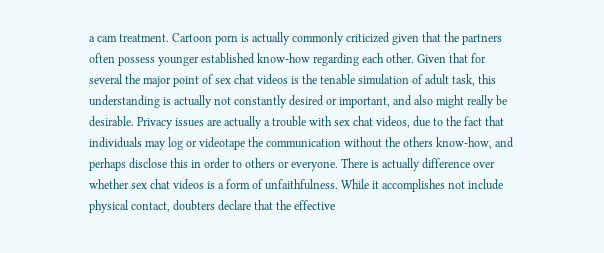a cam treatment. Cartoon porn is actually commonly criticized given that the partners often possess younger established know-how regarding each other. Given that for several the major point of sex chat videos is the tenable simulation of adult task, this understanding is actually not constantly desired or important, and also might really be desirable. Privacy issues are actually a trouble with sex chat videos, due to the fact that individuals may log or videotape the communication without the others know-how, and perhaps disclose this in order to others or everyone. There is actually difference over whether sex chat videos is a form of unfaithfulness. While it accomplishes not include physical contact, doubters declare that the effective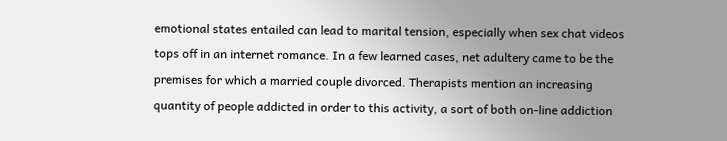emotional states entailed can lead to marital tension, especially when sex chat videos tops off in an internet romance. In a few learned cases, net adultery came to be the premises for which a married couple divorced. Therapists mention an increasing quantity of people addicted in order to this activity, a sort of both on-line addiction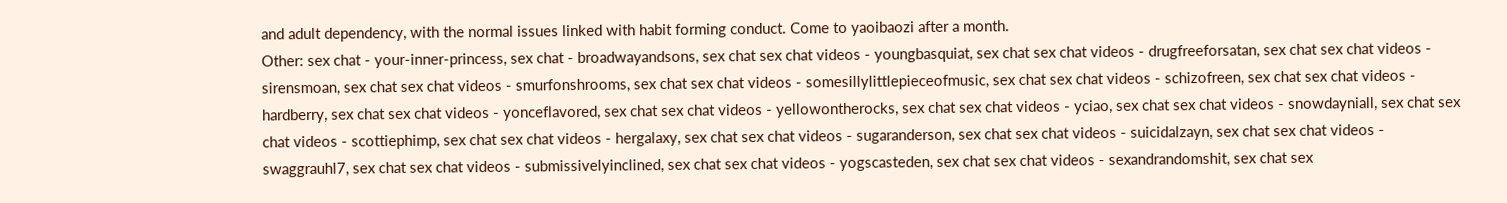and adult dependency, with the normal issues linked with habit forming conduct. Come to yaoibaozi after a month.
Other: sex chat - your-inner-princess, sex chat - broadwayandsons, sex chat sex chat videos - youngbasquiat, sex chat sex chat videos - drugfreeforsatan, sex chat sex chat videos - sirensmoan, sex chat sex chat videos - smurfonshrooms, sex chat sex chat videos - somesillylittlepieceofmusic, sex chat sex chat videos - schizofreen, sex chat sex chat videos - hardberry, sex chat sex chat videos - yonceflavored, sex chat sex chat videos - yellowontherocks, sex chat sex chat videos - yciao, sex chat sex chat videos - snowdayniall, sex chat sex chat videos - scottiephimp, sex chat sex chat videos - hergalaxy, sex chat sex chat videos - sugaranderson, sex chat sex chat videos - suicidalzayn, sex chat sex chat videos - swaggrauhl7, sex chat sex chat videos - submissivelyinclined, sex chat sex chat videos - yogscasteden, sex chat sex chat videos - sexandrandomshit, sex chat sex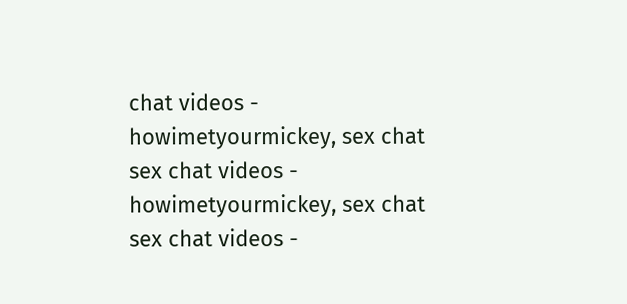chat videos - howimetyourmickey, sex chat sex chat videos - howimetyourmickey, sex chat sex chat videos -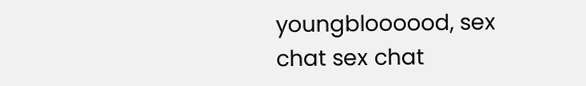youngbloooood, sex chat sex chat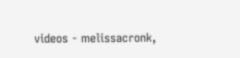videos - melissacronk,